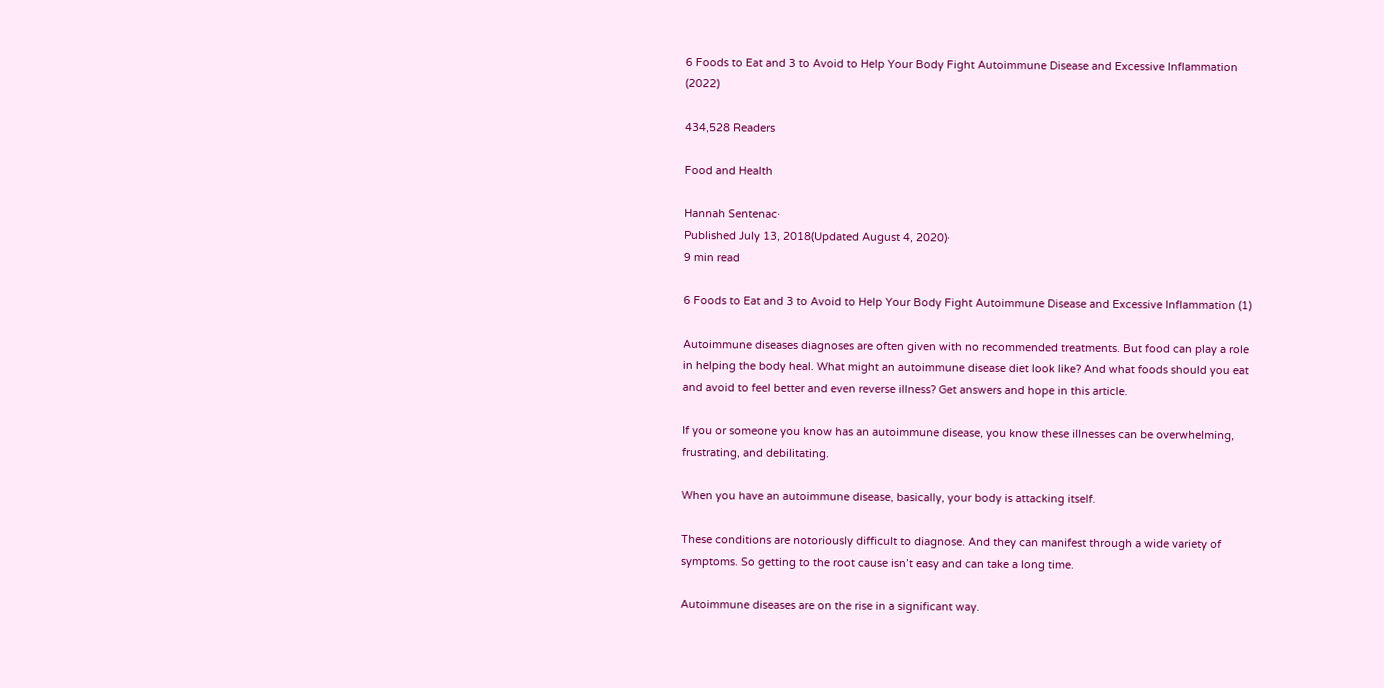6 Foods to Eat and 3 to Avoid to Help Your Body Fight Autoimmune Disease and Excessive Inflammation (2022)

434,528 Readers

Food and Health

Hannah Sentenac·
Published July 13, 2018(Updated August 4, 2020)·
9 min read

6 Foods to Eat and 3 to Avoid to Help Your Body Fight Autoimmune Disease and Excessive Inflammation (1)

Autoimmune diseases diagnoses are often given with no recommended treatments. But food can play a role in helping the body heal. What might an autoimmune disease diet look like? And what foods should you eat and avoid to feel better and even reverse illness? Get answers and hope in this article.

If you or someone you know has an autoimmune disease, you know these illnesses can be overwhelming, frustrating, and debilitating.

When you have an autoimmune disease, basically, your body is attacking itself.

These conditions are notoriously difficult to diagnose. And they can manifest through a wide variety of symptoms. So getting to the root cause isn’t easy and can take a long time.

Autoimmune diseases are on the rise in a significant way.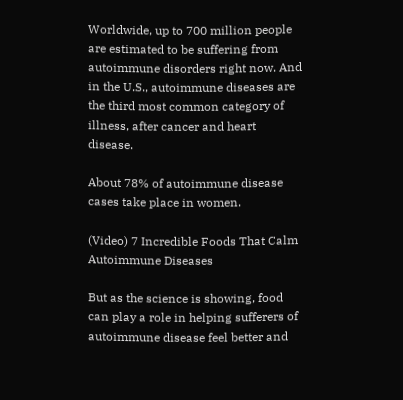Worldwide, up to 700 million people are estimated to be suffering from autoimmune disorders right now. And in the U.S., autoimmune diseases are the third most common category of illness, after cancer and heart disease.

About 78% of autoimmune disease cases take place in women.

(Video) 7 Incredible Foods That Calm Autoimmune Diseases

But as the science is showing, food can play a role in helping sufferers of autoimmune disease feel better and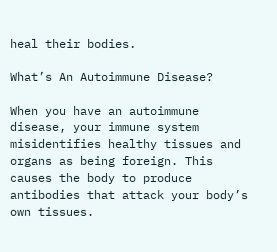heal their bodies.

What’s An Autoimmune Disease?

When you have an autoimmune disease, your immune system misidentifies healthy tissues and organs as being foreign. This causes the body to produce antibodies that attack your body’s own tissues.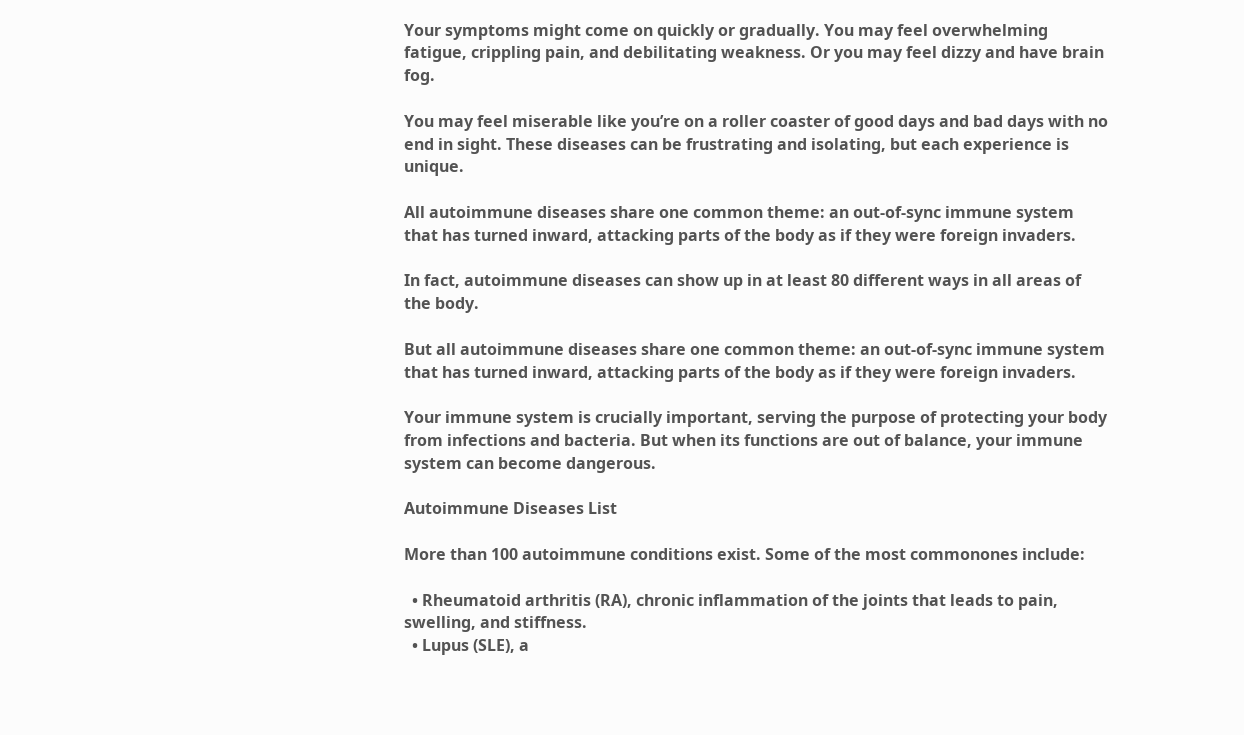Your symptoms might come on quickly or gradually. You may feel overwhelming fatigue, crippling pain, and debilitating weakness. Or you may feel dizzy and have brain fog.

You may feel miserable like you’re on a roller coaster of good days and bad days with no end in sight. These diseases can be frustrating and isolating, but each experience is unique.

All autoimmune diseases share one common theme: an out-of-sync immune system that has turned inward, attacking parts of the body as if they were foreign invaders.

In fact, autoimmune diseases can show up in at least 80 different ways in all areas of the body.

But all autoimmune diseases share one common theme: an out-of-sync immune system that has turned inward, attacking parts of the body as if they were foreign invaders.

Your immune system is crucially important, serving the purpose of protecting your body from infections and bacteria. But when its functions are out of balance, your immune system can become dangerous.

Autoimmune Diseases List

More than 100 autoimmune conditions exist. Some of the most commonones include:

  • Rheumatoid arthritis (RA), chronic inflammation of the joints that leads to pain, swelling, and stiffness.
  • Lupus (SLE), a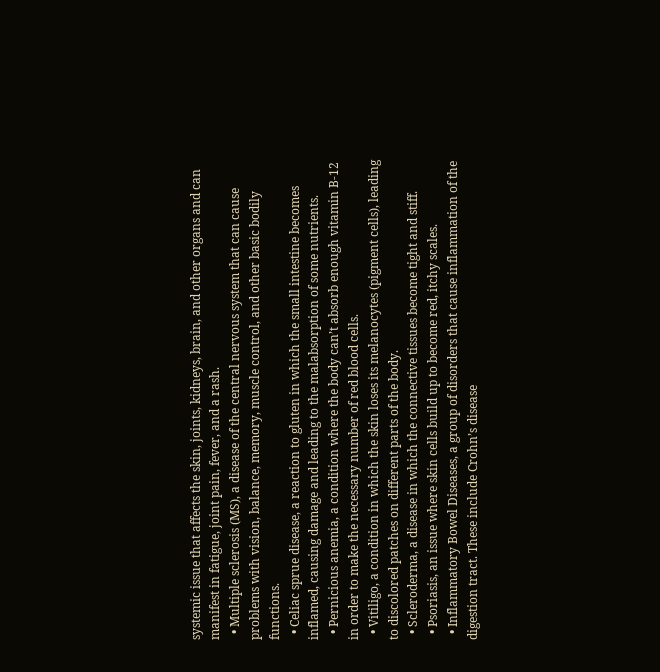systemic issue that affects the skin, joints, kidneys, brain, and other organs and can manifest in fatigue, joint pain, fever, and a rash.
  • Multiple sclerosis (MS), a disease of the central nervous system that can cause problems with vision, balance, memory, muscle control, and other basic bodily functions.
  • Celiac sprue disease, a reaction to gluten in which the small intestine becomes inflamed, causing damage and leading to the malabsorption of some nutrients.
  • Pernicious anemia, a condition where the body can’t absorb enough vitamin B-12 in order to make the necessary number of red blood cells.
  • Vitiligo, a condition in which the skin loses its melanocytes (pigment cells), leading to discolored patches on different parts of the body.
  • Scleroderma, a disease in which the connective tissues become tight and stiff.
  • Psoriasis, an issue where skin cells build up to become red, itchy scales.
  • Inflammatory Bowel Diseases, a group of disorders that cause inflammation of the digestion tract. These include Crohn’s disease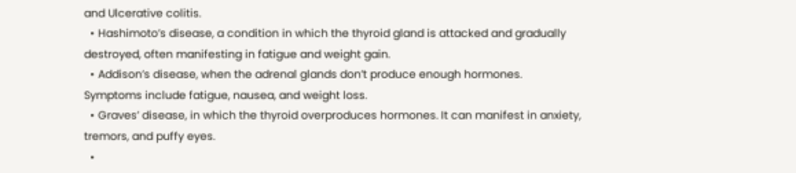and Ulcerative colitis.
  • Hashimoto’s disease, a condition in which the thyroid gland is attacked and gradually destroyed, often manifesting in fatigue and weight gain.
  • Addison’s disease, when the adrenal glands don’t produce enough hormones. Symptoms include fatigue, nausea, and weight loss.
  • Graves’ disease, in which the thyroid overproduces hormones. It can manifest in anxiety, tremors, and puffy eyes.
  •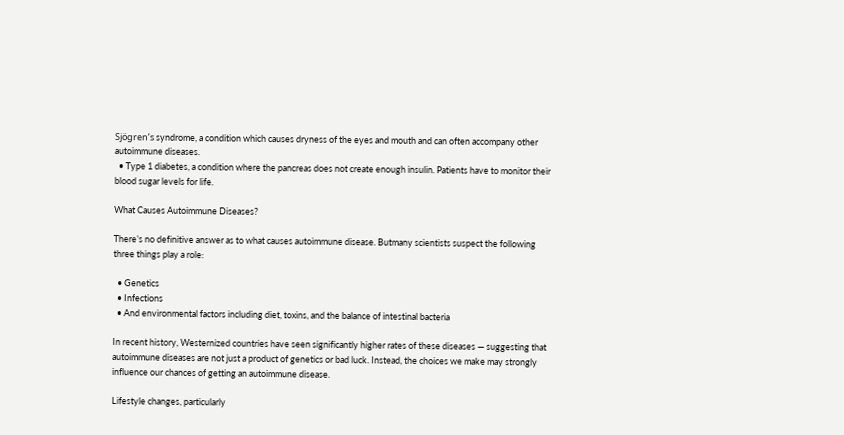Sjögren’s syndrome, a condition which causes dryness of the eyes and mouth and can often accompany other autoimmune diseases.
  • Type 1 diabetes, a condition where the pancreas does not create enough insulin. Patients have to monitor their blood sugar levels for life.

What Causes Autoimmune Diseases?

There’s no definitive answer as to what causes autoimmune disease. Butmany scientists suspect the following three things play a role:

  • Genetics
  • Infections
  • And environmental factors including diet, toxins, and the balance of intestinal bacteria

In recent history, Westernized countries have seen significantly higher rates of these diseases — suggesting that autoimmune diseases are not just a product of genetics or bad luck. Instead, the choices we make may strongly influence our chances of getting an autoimmune disease.

Lifestyle changes, particularly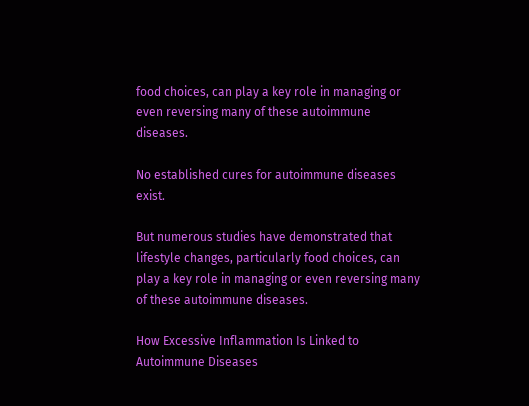food choices, can play a key role in managing or even reversing many of these autoimmune diseases.

No established cures for autoimmune diseases exist.

But numerous studies have demonstrated that lifestyle changes, particularly food choices, can play a key role in managing or even reversing many of these autoimmune diseases.

How Excessive Inflammation Is Linked to Autoimmune Diseases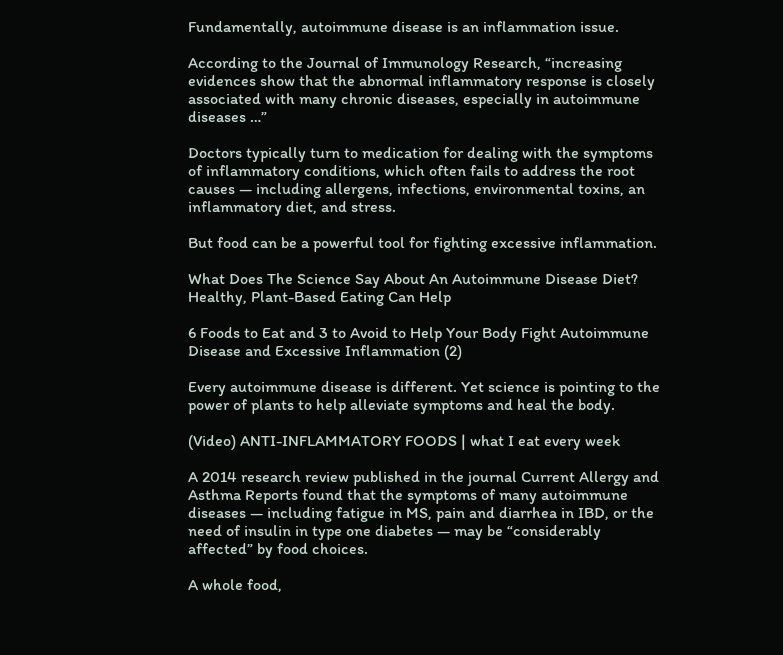Fundamentally, autoimmune disease is an inflammation issue.

According to the Journal of Immunology Research, “increasing evidences show that the abnormal inflammatory response is closely associated with many chronic diseases, especially in autoimmune diseases …”

Doctors typically turn to medication for dealing with the symptoms of inflammatory conditions, which often fails to address the root causes — including allergens, infections, environmental toxins, an inflammatory diet, and stress.

But food can be a powerful tool for fighting excessive inflammation.

What Does The Science Say About An Autoimmune Disease Diet? Healthy, Plant-Based Eating Can Help

6 Foods to Eat and 3 to Avoid to Help Your Body Fight Autoimmune Disease and Excessive Inflammation (2)

Every autoimmune disease is different. Yet science is pointing to the power of plants to help alleviate symptoms and heal the body.

(Video) ANTI-INFLAMMATORY FOODS | what I eat every week

A 2014 research review published in the journal Current Allergy and Asthma Reports found that the symptoms of many autoimmune diseases — including fatigue in MS, pain and diarrhea in IBD, or the need of insulin in type one diabetes — may be “considerably affected” by food choices.

A whole food,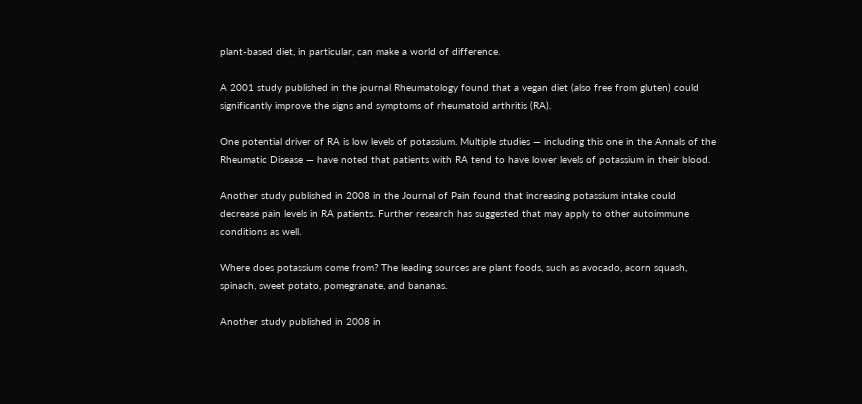plant-based diet, in particular, can make a world of difference.

A 2001 study published in the journal Rheumatology found that a vegan diet (also free from gluten) could significantly improve the signs and symptoms of rheumatoid arthritis (RA).

One potential driver of RA is low levels of potassium. Multiple studies — including this one in the Annals of the Rheumatic Disease — have noted that patients with RA tend to have lower levels of potassium in their blood.

Another study published in 2008 in the Journal of Pain found that increasing potassium intake could decrease pain levels in RA patients. Further research has suggested that may apply to other autoimmune conditions as well.

Where does potassium come from? The leading sources are plant foods, such as avocado, acorn squash, spinach, sweet potato, pomegranate, and bananas.

Another study published in 2008 in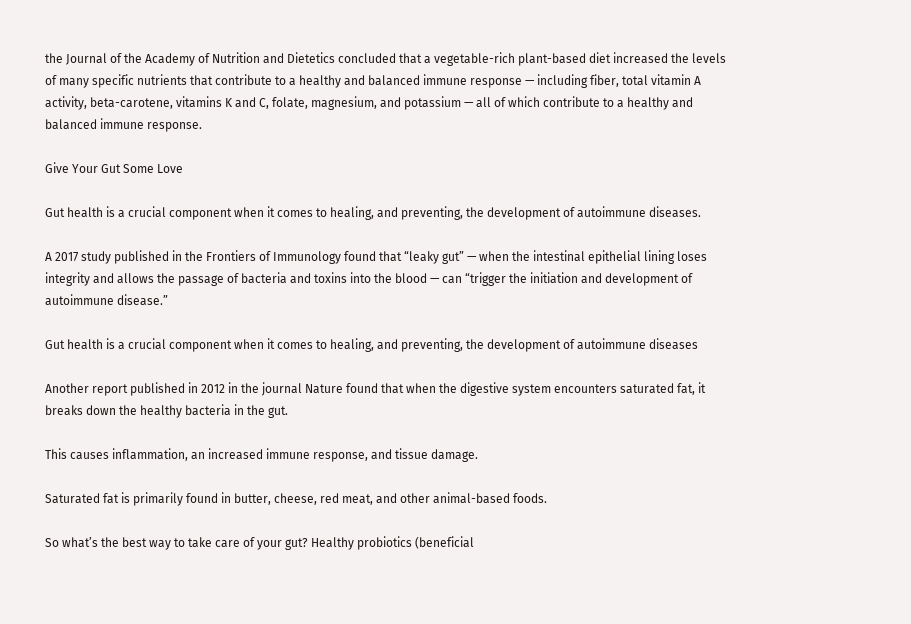the Journal of the Academy of Nutrition and Dietetics concluded that a vegetable-rich plant-based diet increased the levels of many specific nutrients that contribute to a healthy and balanced immune response — including fiber, total vitamin A activity, beta-carotene, vitamins K and C, folate, magnesium, and potassium — all of which contribute to a healthy and balanced immune response.

Give Your Gut Some Love

Gut health is a crucial component when it comes to healing, and preventing, the development of autoimmune diseases.

A 2017 study published in the Frontiers of Immunology found that “leaky gut” — when the intestinal epithelial lining loses integrity and allows the passage of bacteria and toxins into the blood — can “trigger the initiation and development of autoimmune disease.”

Gut health is a crucial component when it comes to healing, and preventing, the development of autoimmune diseases

Another report published in 2012 in the journal Nature found that when the digestive system encounters saturated fat, it breaks down the healthy bacteria in the gut.

This causes inflammation, an increased immune response, and tissue damage.

Saturated fat is primarily found in butter, cheese, red meat, and other animal-based foods.

So what’s the best way to take care of your gut? Healthy probiotics (beneficial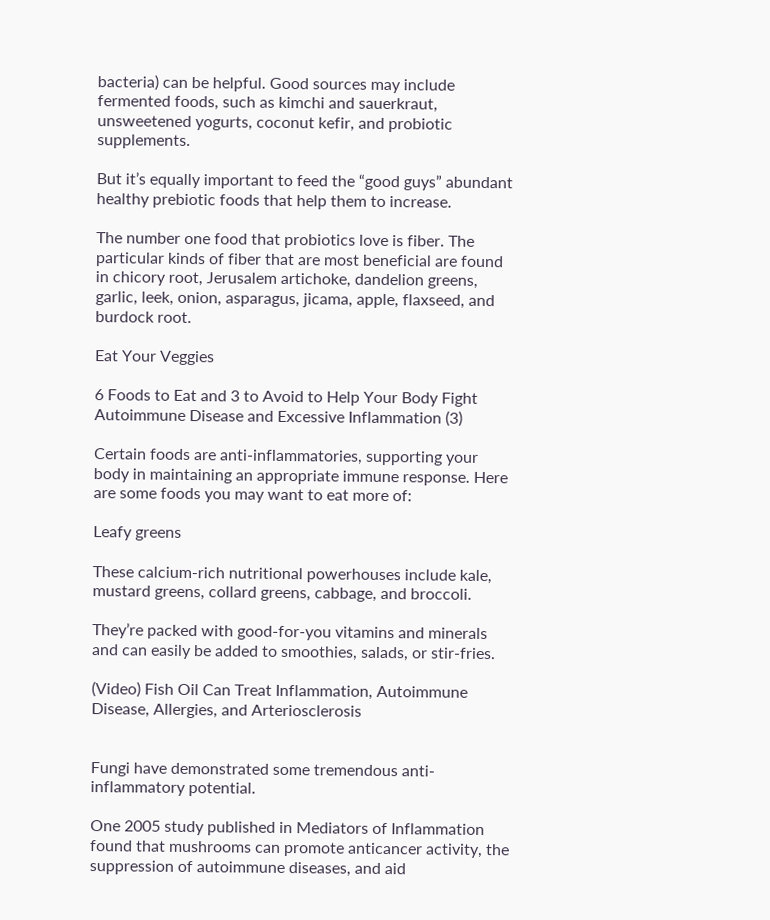bacteria) can be helpful. Good sources may include fermented foods, such as kimchi and sauerkraut, unsweetened yogurts, coconut kefir, and probiotic supplements.

But it’s equally important to feed the “good guys” abundant healthy prebiotic foods that help them to increase.

The number one food that probiotics love is fiber. The particular kinds of fiber that are most beneficial are found in chicory root, Jerusalem artichoke, dandelion greens, garlic, leek, onion, asparagus, jicama, apple, flaxseed, and burdock root.

Eat Your Veggies

6 Foods to Eat and 3 to Avoid to Help Your Body Fight Autoimmune Disease and Excessive Inflammation (3)

Certain foods are anti-inflammatories, supporting your body in maintaining an appropriate immune response. Here are some foods you may want to eat more of:

Leafy greens

These calcium-rich nutritional powerhouses include kale, mustard greens, collard greens, cabbage, and broccoli.

They’re packed with good-for-you vitamins and minerals and can easily be added to smoothies, salads, or stir-fries.

(Video) Fish Oil Can Treat Inflammation, Autoimmune Disease, Allergies, and Arteriosclerosis


Fungi have demonstrated some tremendous anti-inflammatory potential.

One 2005 study published in Mediators of Inflammation found that mushrooms can promote anticancer activity, the suppression of autoimmune diseases, and aid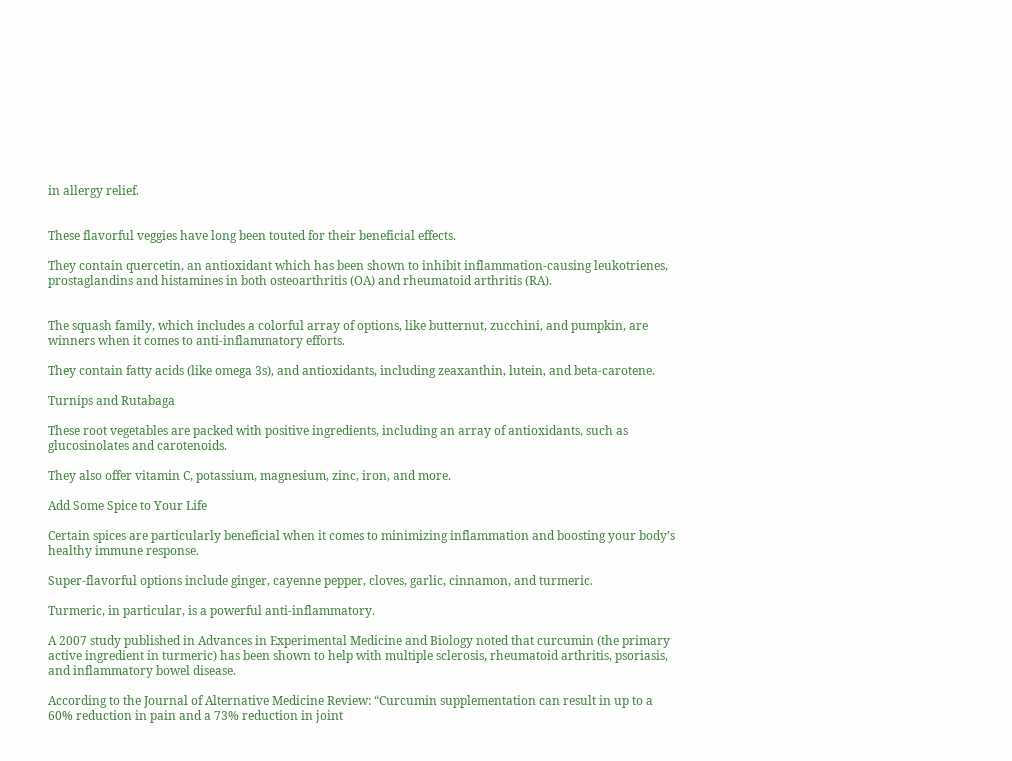in allergy relief.


These flavorful veggies have long been touted for their beneficial effects.

They contain quercetin, an antioxidant which has been shown to inhibit inflammation-causing leukotrienes, prostaglandins and histamines in both osteoarthritis (OA) and rheumatoid arthritis (RA).


The squash family, which includes a colorful array of options, like butternut, zucchini, and pumpkin, are winners when it comes to anti-inflammatory efforts.

They contain fatty acids (like omega 3s), and antioxidants, including zeaxanthin, lutein, and beta-carotene.

Turnips and Rutabaga

These root vegetables are packed with positive ingredients, including an array of antioxidants, such as glucosinolates and carotenoids.

They also offer vitamin C, potassium, magnesium, zinc, iron, and more.

Add Some Spice to Your Life

Certain spices are particularly beneficial when it comes to minimizing inflammation and boosting your body’s healthy immune response.

Super-flavorful options include ginger, cayenne pepper, cloves, garlic, cinnamon, and turmeric.

Turmeric, in particular, is a powerful anti-inflammatory.

A 2007 study published in Advances in Experimental Medicine and Biology noted that curcumin (the primary active ingredient in turmeric) has been shown to help with multiple sclerosis, rheumatoid arthritis, psoriasis, and inflammatory bowel disease.

According to the Journal of Alternative Medicine Review: “Curcumin supplementation can result in up to a 60% reduction in pain and a 73% reduction in joint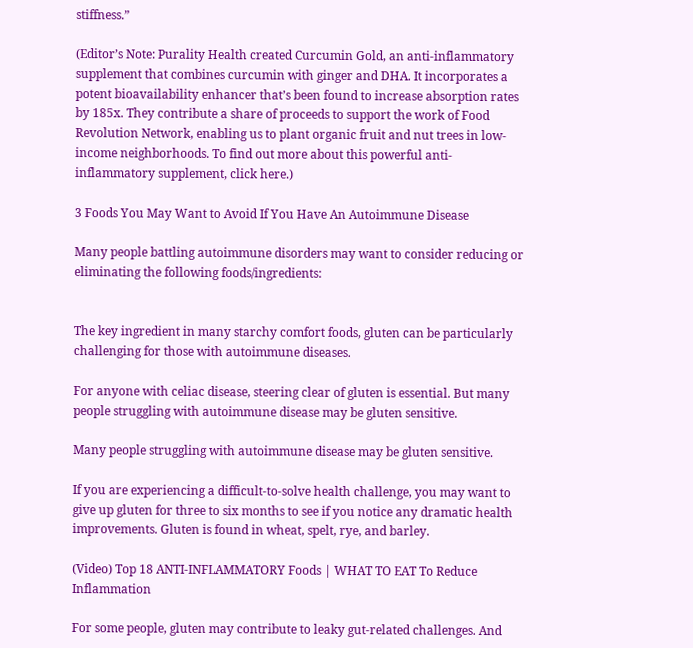stiffness.”

(Editor’s Note: Purality Health created Curcumin Gold, an anti-inflammatory supplement that combines curcumin with ginger and DHA. It incorporates a potent bioavailability enhancer that’s been found to increase absorption rates by 185x. They contribute a share of proceeds to support the work of Food Revolution Network, enabling us to plant organic fruit and nut trees in low-income neighborhoods. To find out more about this powerful anti-inflammatory supplement, click here.)

3 Foods You May Want to Avoid If You Have An Autoimmune Disease

Many people battling autoimmune disorders may want to consider reducing or eliminating the following foods/ingredients:


The key ingredient in many starchy comfort foods, gluten can be particularly challenging for those with autoimmune diseases.

For anyone with celiac disease, steering clear of gluten is essential. But many people struggling with autoimmune disease may be gluten sensitive.

Many people struggling with autoimmune disease may be gluten sensitive.

If you are experiencing a difficult-to-solve health challenge, you may want to give up gluten for three to six months to see if you notice any dramatic health improvements. Gluten is found in wheat, spelt, rye, and barley.

(Video) Top 18 ANTI-INFLAMMATORY Foods | WHAT TO EAT To Reduce Inflammation

For some people, gluten may contribute to leaky gut-related challenges. And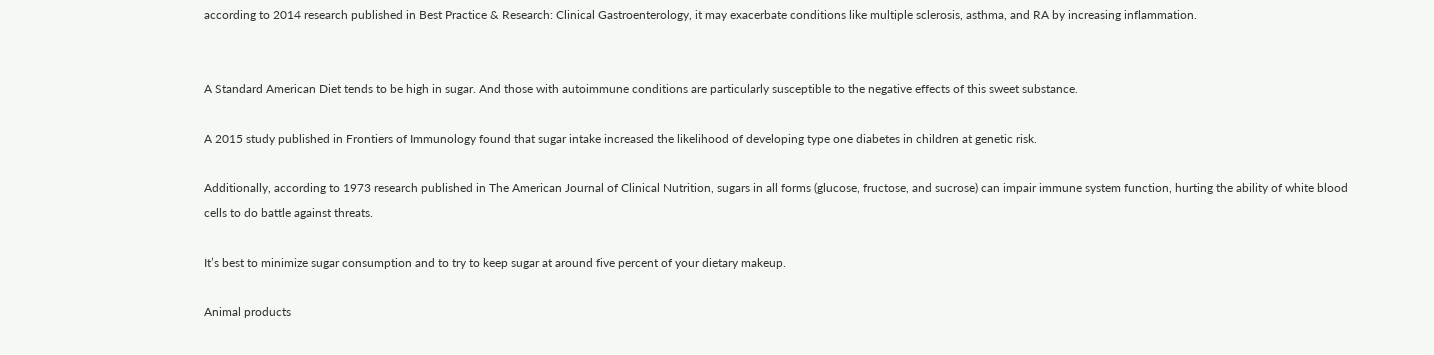according to 2014 research published in Best Practice & Research: Clinical Gastroenterology, it may exacerbate conditions like multiple sclerosis, asthma, and RA by increasing inflammation.


A Standard American Diet tends to be high in sugar. And those with autoimmune conditions are particularly susceptible to the negative effects of this sweet substance.

A 2015 study published in Frontiers of Immunology found that sugar intake increased the likelihood of developing type one diabetes in children at genetic risk.

Additionally, according to 1973 research published in The American Journal of Clinical Nutrition, sugars in all forms (glucose, fructose, and sucrose) can impair immune system function, hurting the ability of white blood cells to do battle against threats.

It’s best to minimize sugar consumption and to try to keep sugar at around five percent of your dietary makeup.

Animal products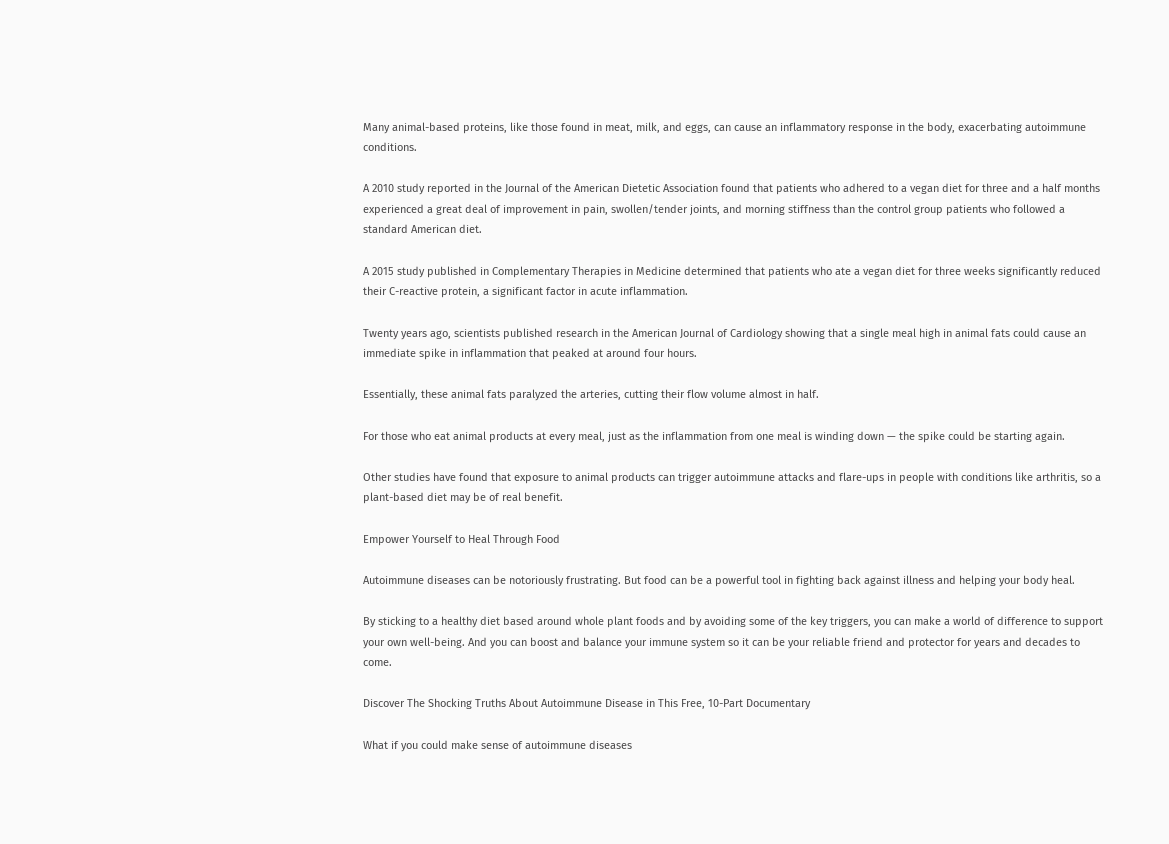Many animal-based proteins, like those found in meat, milk, and eggs, can cause an inflammatory response in the body, exacerbating autoimmune conditions.

A 2010 study reported in the Journal of the American Dietetic Association found that patients who adhered to a vegan diet for three and a half months experienced a great deal of improvement in pain, swollen/tender joints, and morning stiffness than the control group patients who followed a standard American diet.

A 2015 study published in Complementary Therapies in Medicine determined that patients who ate a vegan diet for three weeks significantly reduced their C-reactive protein, a significant factor in acute inflammation.

Twenty years ago, scientists published research in the American Journal of Cardiology showing that a single meal high in animal fats could cause an immediate spike in inflammation that peaked at around four hours.

Essentially, these animal fats paralyzed the arteries, cutting their flow volume almost in half.

For those who eat animal products at every meal, just as the inflammation from one meal is winding down — the spike could be starting again.

Other studies have found that exposure to animal products can trigger autoimmune attacks and flare-ups in people with conditions like arthritis, so a plant-based diet may be of real benefit.

Empower Yourself to Heal Through Food

Autoimmune diseases can be notoriously frustrating. But food can be a powerful tool in fighting back against illness and helping your body heal.

By sticking to a healthy diet based around whole plant foods and by avoiding some of the key triggers, you can make a world of difference to support your own well-being. And you can boost and balance your immune system so it can be your reliable friend and protector for years and decades to come.

Discover The Shocking Truths About Autoimmune Disease in This Free, 10-Part Documentary

What if you could make sense of autoimmune diseases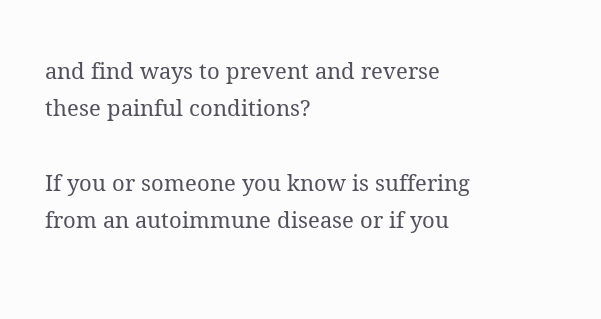and find ways to prevent and reverse these painful conditions?

If you or someone you know is suffering from an autoimmune disease or if you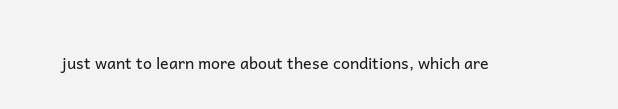just want to learn more about these conditions, which are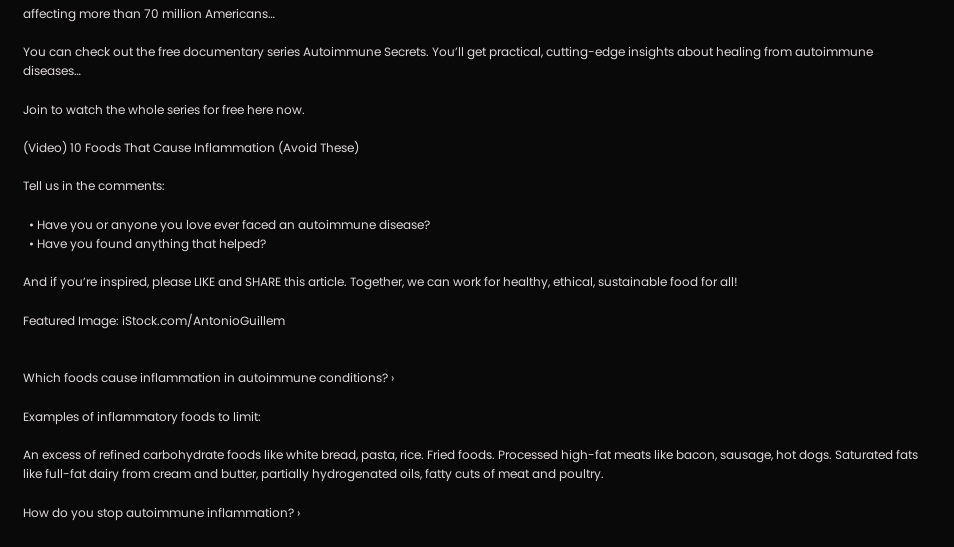affecting more than 70 million Americans…

You can check out the free documentary series Autoimmune Secrets. You’ll get practical, cutting-edge insights about healing from autoimmune diseases…

Join to watch the whole series for free here now.

(Video) 10 Foods That Cause Inflammation (Avoid These)

Tell us in the comments:

  • Have you or anyone you love ever faced an autoimmune disease?
  • Have you found anything that helped?

And if you’re inspired, please LIKE and SHARE this article. Together, we can work for healthy, ethical, sustainable food for all!

Featured Image: iStock.com/AntonioGuillem


Which foods cause inflammation in autoimmune conditions? ›

Examples of inflammatory foods to limit:

An excess of refined carbohydrate foods like white bread, pasta, rice. Fried foods. Processed high-fat meats like bacon, sausage, hot dogs. Saturated fats like full-fat dairy from cream and butter, partially hydrogenated oils, fatty cuts of meat and poultry.

How do you stop autoimmune inflammation? ›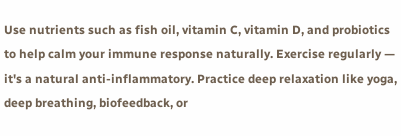Use nutrients such as fish oil, vitamin C, vitamin D, and probiotics to help calm your immune response naturally. Exercise regularly — it's a natural anti-inflammatory. Practice deep relaxation like yoga, deep breathing, biofeedback, or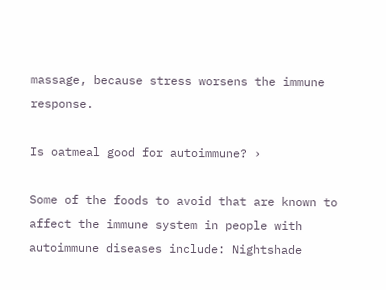massage, because stress worsens the immune response.

Is oatmeal good for autoimmune? ›

Some of the foods to avoid that are known to affect the immune system in people with autoimmune diseases include: Nightshade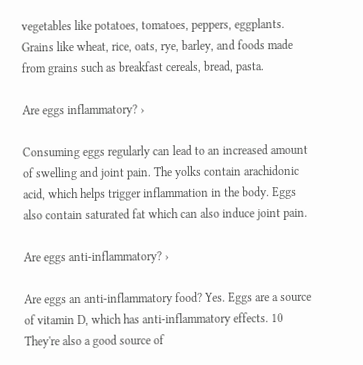vegetables like potatoes, tomatoes, peppers, eggplants. Grains like wheat, rice, oats, rye, barley, and foods made from grains such as breakfast cereals, bread, pasta.

Are eggs inflammatory? ›

Consuming eggs regularly can lead to an increased amount of swelling and joint pain. The yolks contain arachidonic acid, which helps trigger inflammation in the body. Eggs also contain saturated fat which can also induce joint pain.

Are eggs anti-inflammatory? ›

Are eggs an anti-inflammatory food? Yes. Eggs are a source of vitamin D, which has anti-inflammatory effects. 10 They're also a good source of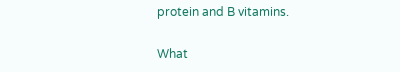protein and B vitamins.

What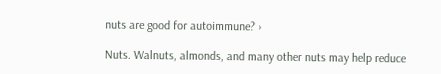nuts are good for autoimmune? ›

Nuts. Walnuts, almonds, and many other nuts may help reduce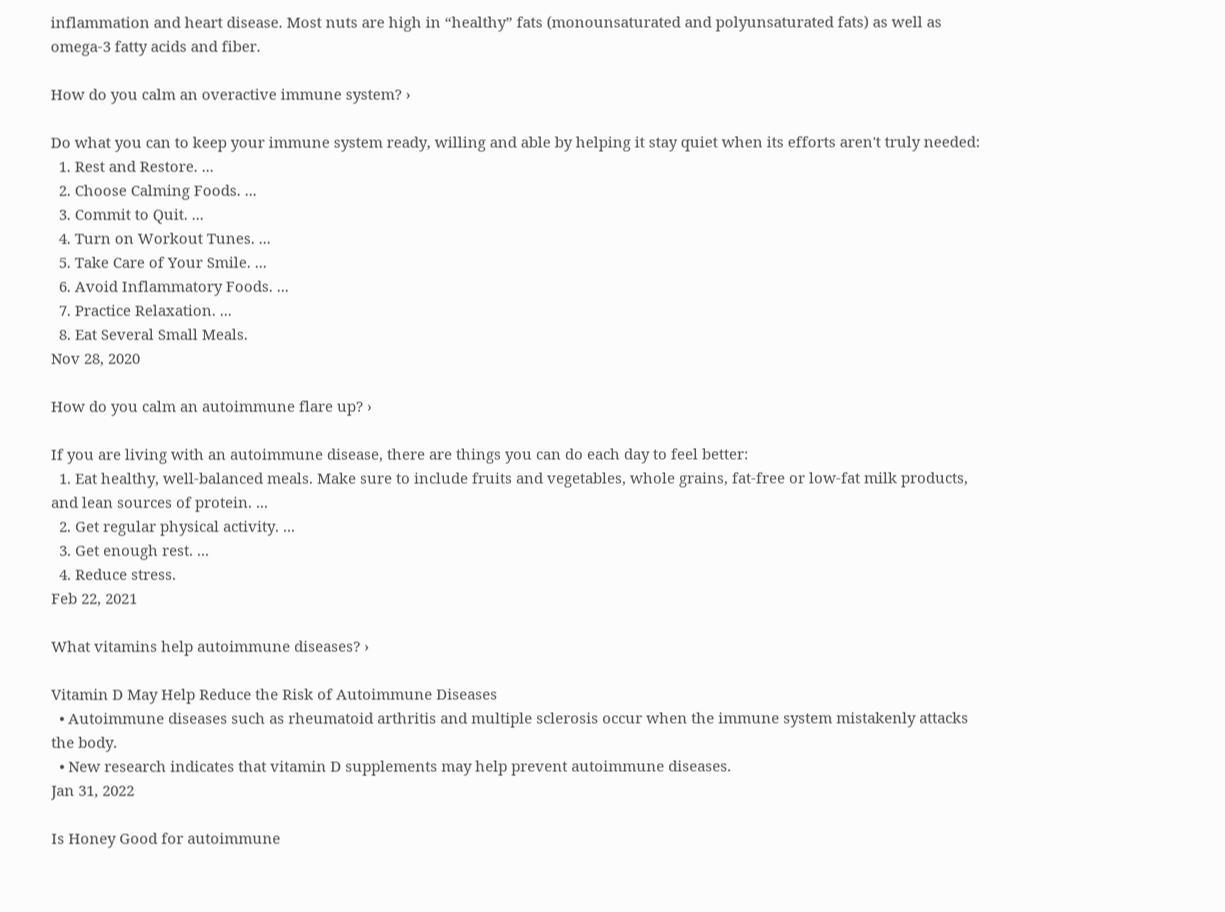inflammation and heart disease. Most nuts are high in “healthy” fats (monounsaturated and polyunsaturated fats) as well as omega-3 fatty acids and fiber.

How do you calm an overactive immune system? ›

Do what you can to keep your immune system ready, willing and able by helping it stay quiet when its efforts aren't truly needed:
  1. Rest and Restore. ...
  2. Choose Calming Foods. ...
  3. Commit to Quit. ...
  4. Turn on Workout Tunes. ...
  5. Take Care of Your Smile. ...
  6. Avoid Inflammatory Foods. ...
  7. Practice Relaxation. ...
  8. Eat Several Small Meals.
Nov 28, 2020

How do you calm an autoimmune flare up? ›

If you are living with an autoimmune disease, there are things you can do each day to feel better:
  1. Eat healthy, well-balanced meals. Make sure to include fruits and vegetables, whole grains, fat-free or low-fat milk products, and lean sources of protein. ...
  2. Get regular physical activity. ...
  3. Get enough rest. ...
  4. Reduce stress.
Feb 22, 2021

What vitamins help autoimmune diseases? ›

Vitamin D May Help Reduce the Risk of Autoimmune Diseases
  • Autoimmune diseases such as rheumatoid arthritis and multiple sclerosis occur when the immune system mistakenly attacks the body.
  • New research indicates that vitamin D supplements may help prevent autoimmune diseases.
Jan 31, 2022

Is Honey Good for autoimmune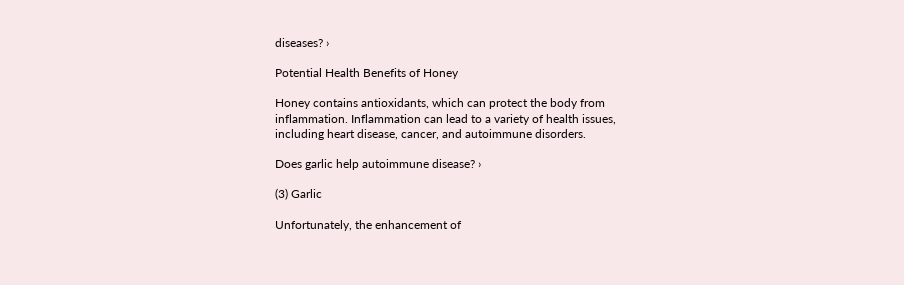diseases? ›

Potential Health Benefits of Honey

Honey contains antioxidants, which can protect the body from inflammation. Inflammation can lead to a variety of health issues, including heart disease, cancer, and autoimmune disorders.

Does garlic help autoimmune disease? ›

(3) Garlic

Unfortunately, the enhancement of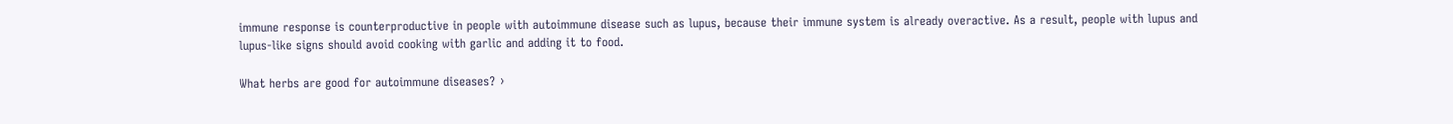immune response is counterproductive in people with autoimmune disease such as lupus, because their immune system is already overactive. As a result, people with lupus and lupus-like signs should avoid cooking with garlic and adding it to food.

What herbs are good for autoimmune diseases? ›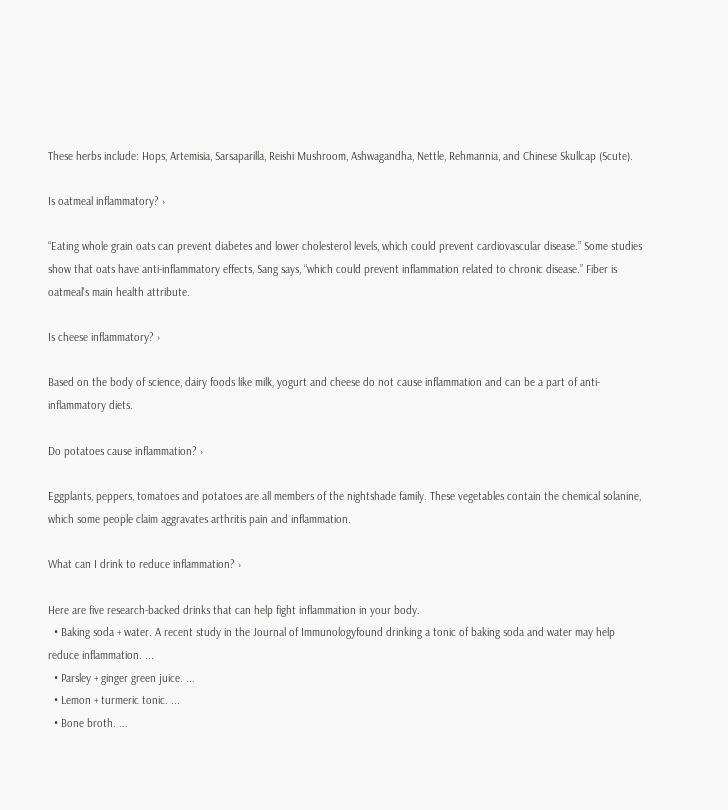These herbs include: Hops, Artemisia, Sarsaparilla, Reishi Mushroom, Ashwagandha, Nettle, Rehmannia, and Chinese Skullcap (Scute).

Is oatmeal inflammatory? ›

“Eating whole grain oats can prevent diabetes and lower cholesterol levels, which could prevent cardiovascular disease.” Some studies show that oats have anti-inflammatory effects, Sang says, “which could prevent inflammation related to chronic disease.” Fiber is oatmeal's main health attribute.

Is cheese inflammatory? ›

Based on the body of science, dairy foods like milk, yogurt and cheese do not cause inflammation and can be a part of anti-inflammatory diets.

Do potatoes cause inflammation? ›

Eggplants, peppers, tomatoes and potatoes are all members of the nightshade family. These vegetables contain the chemical solanine, which some people claim aggravates arthritis pain and inflammation.

What can I drink to reduce inflammation? ›

Here are five research-backed drinks that can help fight inflammation in your body.
  • Baking soda + water. A recent study in the Journal of Immunologyfound drinking a tonic of baking soda and water may help reduce inflammation. ...
  • Parsley + ginger green juice. ...
  • Lemon + turmeric tonic. ...
  • Bone broth. ...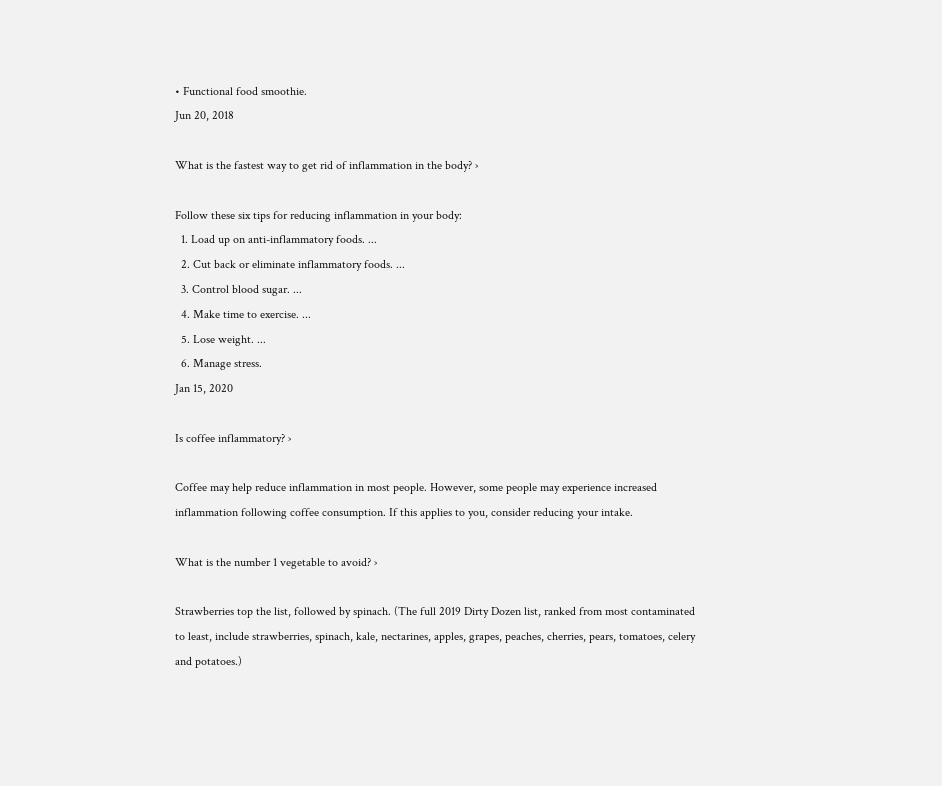• Functional food smoothie.
Jun 20, 2018

What is the fastest way to get rid of inflammation in the body? ›

Follow these six tips for reducing inflammation in your body:
  1. Load up on anti-inflammatory foods. ...
  2. Cut back or eliminate inflammatory foods. ...
  3. Control blood sugar. ...
  4. Make time to exercise. ...
  5. Lose weight. ...
  6. Manage stress.
Jan 15, 2020

Is coffee inflammatory? ›

Coffee may help reduce inflammation in most people. However, some people may experience increased inflammation following coffee consumption. If this applies to you, consider reducing your intake.

What is the number 1 vegetable to avoid? ›

Strawberries top the list, followed by spinach. (The full 2019 Dirty Dozen list, ranked from most contaminated to least, include strawberries, spinach, kale, nectarines, apples, grapes, peaches, cherries, pears, tomatoes, celery and potatoes.)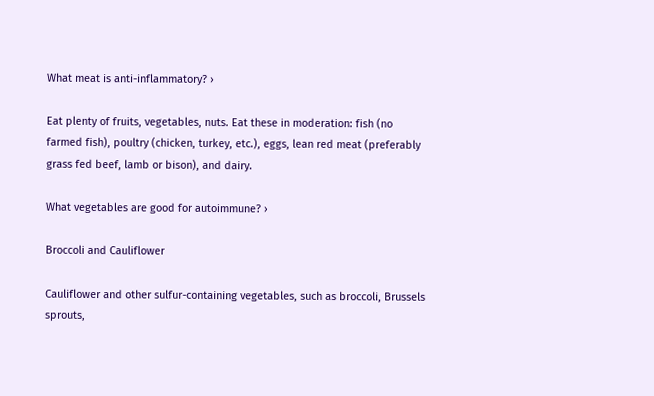What meat is anti-inflammatory? ›

Eat plenty of fruits, vegetables, nuts. Eat these in moderation: fish (no farmed fish), poultry (chicken, turkey, etc.), eggs, lean red meat (preferably grass fed beef, lamb or bison), and dairy.

What vegetables are good for autoimmune? ›

Broccoli and Cauliflower

Cauliflower and other sulfur-containing vegetables, such as broccoli, Brussels sprouts,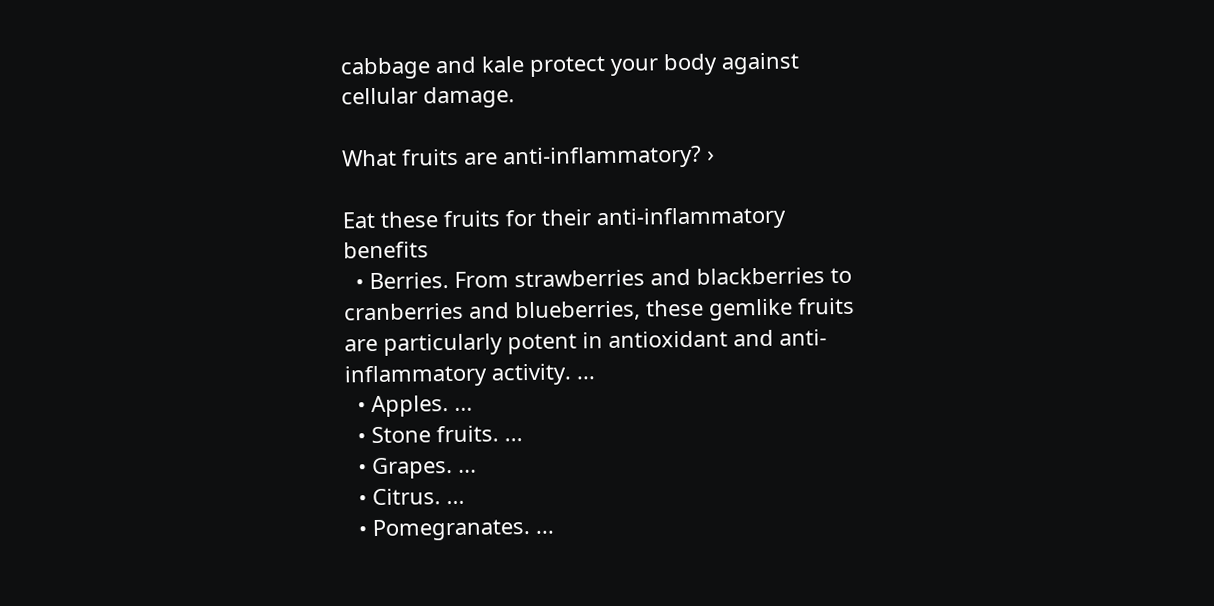cabbage and kale protect your body against cellular damage.

What fruits are anti-inflammatory? ›

Eat these fruits for their anti-inflammatory benefits
  • Berries. From strawberries and blackberries to cranberries and blueberries, these gemlike fruits are particularly potent in antioxidant and anti-inflammatory activity. ...
  • Apples. ...
  • Stone fruits. ...
  • Grapes. ...
  • Citrus. ...
  • Pomegranates. ...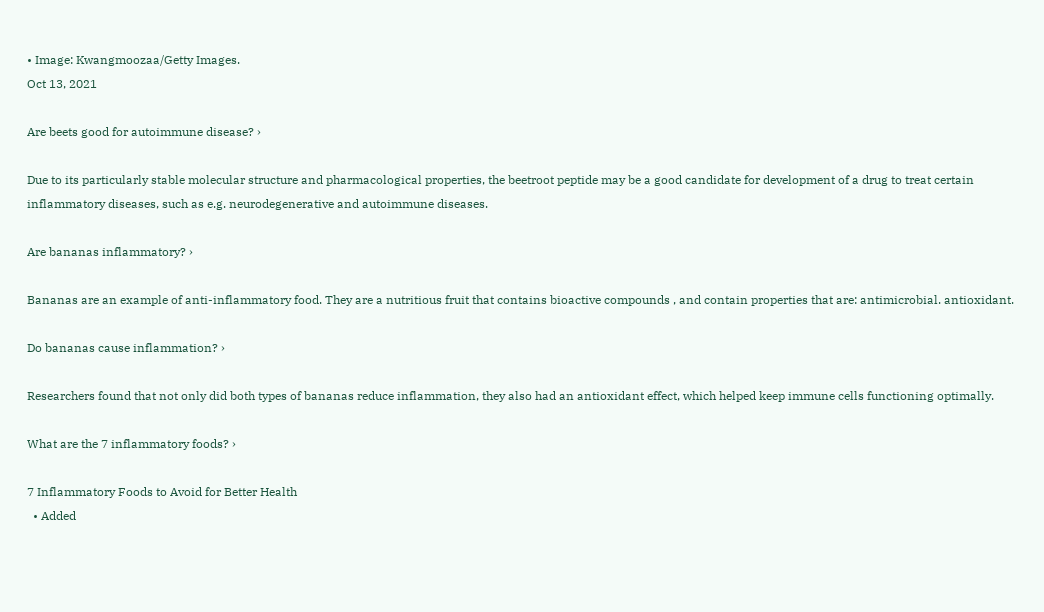• Image: Kwangmoozaa/Getty Images.
Oct 13, 2021

Are beets good for autoimmune disease? ›

Due to its particularly stable molecular structure and pharmacological properties, the beetroot peptide may be a good candidate for development of a drug to treat certain inflammatory diseases, such as e.g. neurodegenerative and autoimmune diseases.

Are bananas inflammatory? ›

Bananas are an example of anti-inflammatory food. They are a nutritious fruit that contains bioactive compounds , and contain properties that are: antimicrobial. antioxidant.

Do bananas cause inflammation? ›

Researchers found that not only did both types of bananas reduce inflammation, they also had an antioxidant effect, which helped keep immune cells functioning optimally.

What are the 7 inflammatory foods? ›

7 Inflammatory Foods to Avoid for Better Health
  • Added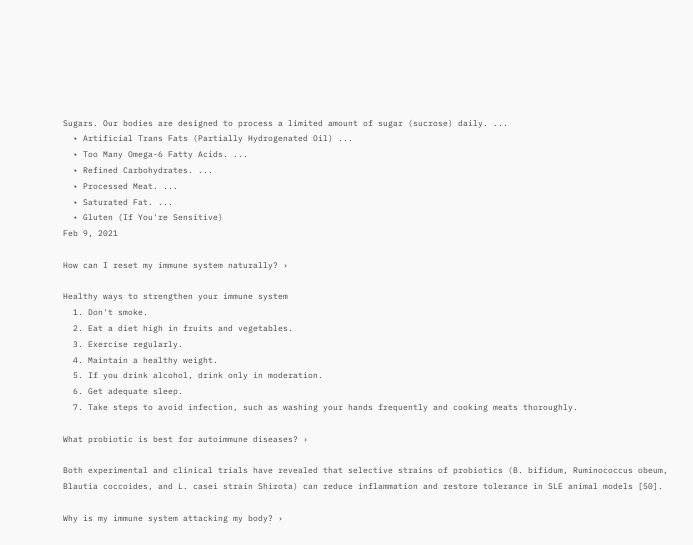Sugars. Our bodies are designed to process a limited amount of sugar (sucrose) daily. ...
  • Artificial Trans Fats (Partially Hydrogenated Oil) ...
  • Too Many Omega-6 Fatty Acids. ...
  • Refined Carbohydrates. ...
  • Processed Meat. ...
  • Saturated Fat. ...
  • Gluten (If You're Sensitive)
Feb 9, 2021

How can I reset my immune system naturally? ›

Healthy ways to strengthen your immune system
  1. Don't smoke.
  2. Eat a diet high in fruits and vegetables.
  3. Exercise regularly.
  4. Maintain a healthy weight.
  5. If you drink alcohol, drink only in moderation.
  6. Get adequate sleep.
  7. Take steps to avoid infection, such as washing your hands frequently and cooking meats thoroughly.

What probiotic is best for autoimmune diseases? ›

Both experimental and clinical trials have revealed that selective strains of probiotics (B. bifidum, Ruminococcus obeum, Blautia coccoides, and L. casei strain Shirota) can reduce inflammation and restore tolerance in SLE animal models [50].

Why is my immune system attacking my body? ›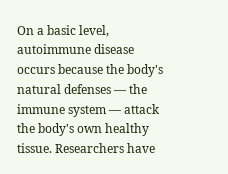On a basic level, autoimmune disease occurs because the body's natural defenses — the immune system — attack the body's own healthy tissue. Researchers have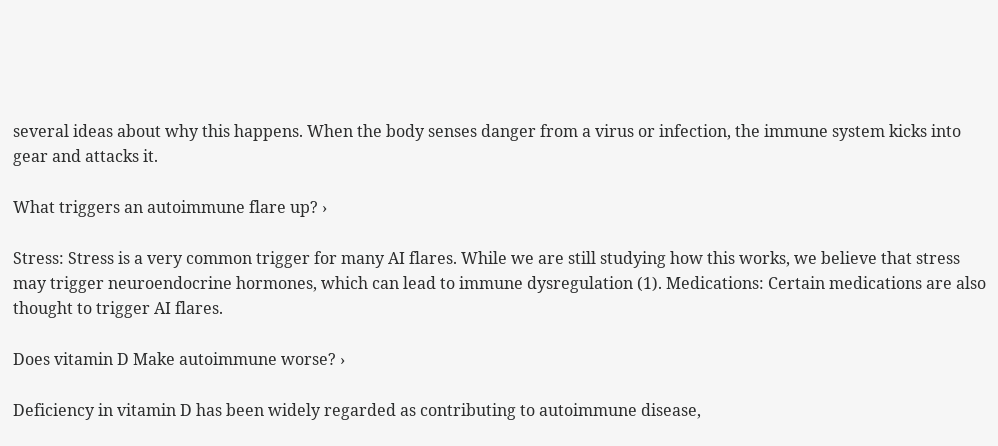several ideas about why this happens. When the body senses danger from a virus or infection, the immune system kicks into gear and attacks it.

What triggers an autoimmune flare up? ›

Stress: Stress is a very common trigger for many AI flares. While we are still studying how this works, we believe that stress may trigger neuroendocrine hormones, which can lead to immune dysregulation (1). Medications: Certain medications are also thought to trigger AI flares.

Does vitamin D Make autoimmune worse? ›

Deficiency in vitamin D has been widely regarded as contributing to autoimmune disease,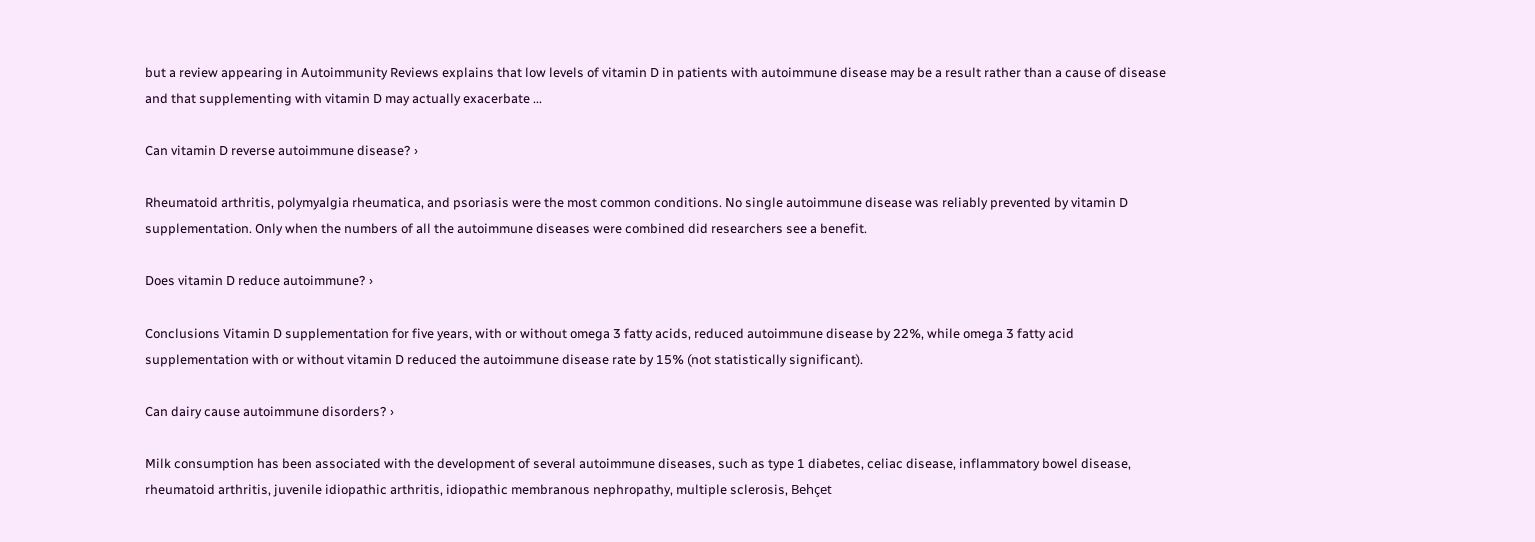but a review appearing in Autoimmunity Reviews explains that low levels of vitamin D in patients with autoimmune disease may be a result rather than a cause of disease and that supplementing with vitamin D may actually exacerbate ...

Can vitamin D reverse autoimmune disease? ›

Rheumatoid arthritis, polymyalgia rheumatica, and psoriasis were the most common conditions. No single autoimmune disease was reliably prevented by vitamin D supplementation. Only when the numbers of all the autoimmune diseases were combined did researchers see a benefit.

Does vitamin D reduce autoimmune? ›

Conclusions Vitamin D supplementation for five years, with or without omega 3 fatty acids, reduced autoimmune disease by 22%, while omega 3 fatty acid supplementation with or without vitamin D reduced the autoimmune disease rate by 15% (not statistically significant).

Can dairy cause autoimmune disorders? ›

Milk consumption has been associated with the development of several autoimmune diseases, such as type 1 diabetes, celiac disease, inflammatory bowel disease, rheumatoid arthritis, juvenile idiopathic arthritis, idiopathic membranous nephropathy, multiple sclerosis, Behçet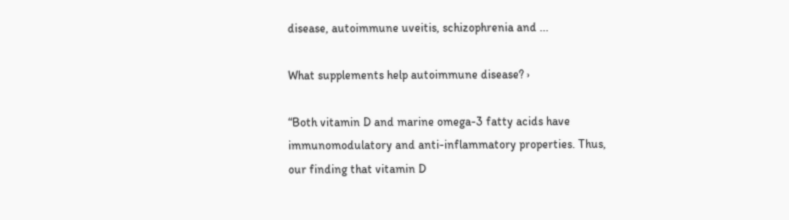disease, autoimmune uveitis, schizophrenia and ...

What supplements help autoimmune disease? ›

“Both vitamin D and marine omega-3 fatty acids have immunomodulatory and anti-inflammatory properties. Thus, our finding that vitamin D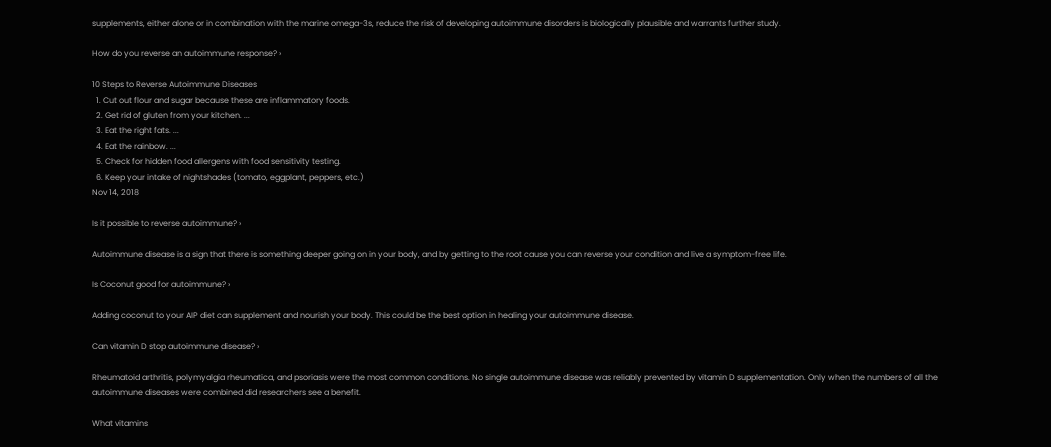supplements, either alone or in combination with the marine omega-3s, reduce the risk of developing autoimmune disorders is biologically plausible and warrants further study.

How do you reverse an autoimmune response? ›

10 Steps to Reverse Autoimmune Diseases
  1. Cut out flour and sugar because these are inflammatory foods.
  2. Get rid of gluten from your kitchen. ...
  3. Eat the right fats. ...
  4. Eat the rainbow. ...
  5. Check for hidden food allergens with food sensitivity testing.
  6. Keep your intake of nightshades (tomato, eggplant, peppers, etc.)
Nov 14, 2018

Is it possible to reverse autoimmune? ›

Autoimmune disease is a sign that there is something deeper going on in your body, and by getting to the root cause you can reverse your condition and live a symptom-free life.

Is Coconut good for autoimmune? ›

Adding coconut to your AIP diet can supplement and nourish your body. This could be the best option in healing your autoimmune disease.

Can vitamin D stop autoimmune disease? ›

Rheumatoid arthritis, polymyalgia rheumatica, and psoriasis were the most common conditions. No single autoimmune disease was reliably prevented by vitamin D supplementation. Only when the numbers of all the autoimmune diseases were combined did researchers see a benefit.

What vitamins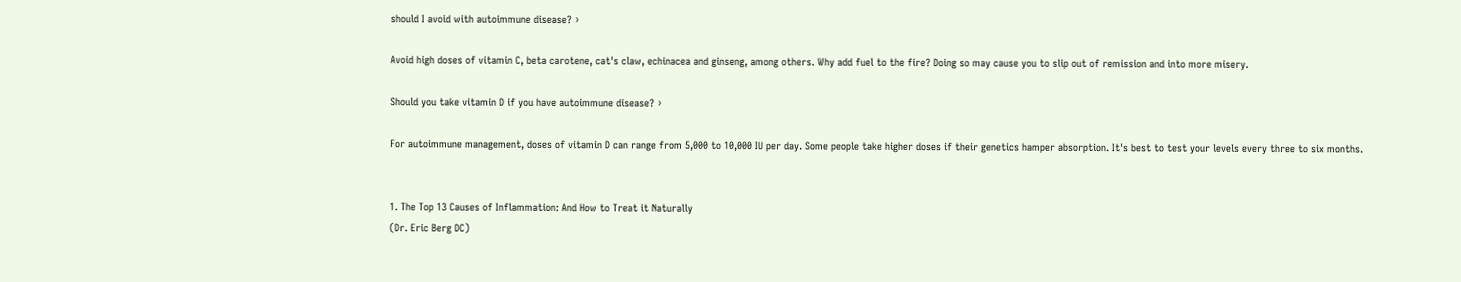should I avoid with autoimmune disease? ›

Avoid high doses of vitamin C, beta carotene, cat's claw, echinacea and ginseng, among others. Why add fuel to the fire? Doing so may cause you to slip out of remission and into more misery.

Should you take vitamin D if you have autoimmune disease? ›

For autoimmune management, doses of vitamin D can range from 5,000 to 10,000 IU per day. Some people take higher doses if their genetics hamper absorption. It's best to test your levels every three to six months.


1. The Top 13 Causes of Inflammation: And How to Treat it Naturally
(Dr. Eric Berg DC)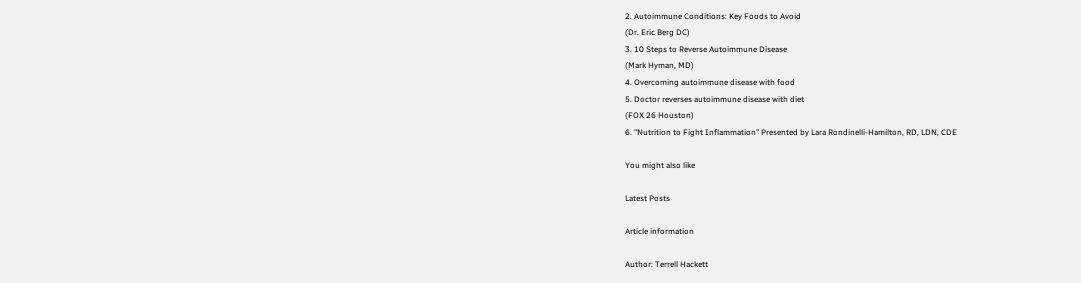2. Autoimmune Conditions: Key Foods to Avoid
(Dr. Eric Berg DC)
3. 10 Steps to Reverse Autoimmune Disease
(Mark Hyman, MD)
4. Overcoming autoimmune disease with food
5. Doctor reverses autoimmune disease with diet
(FOX 26 Houston)
6. "Nutrition to Fight Inflammation" Presented by Lara Rondinelli-Hamilton, RD, LDN, CDE

You might also like

Latest Posts

Article information

Author: Terrell Hackett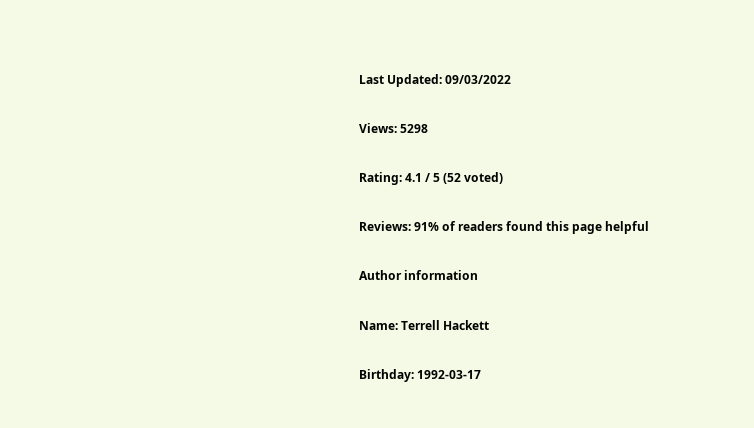Last Updated: 09/03/2022

Views: 5298

Rating: 4.1 / 5 (52 voted)

Reviews: 91% of readers found this page helpful

Author information

Name: Terrell Hackett

Birthday: 1992-03-17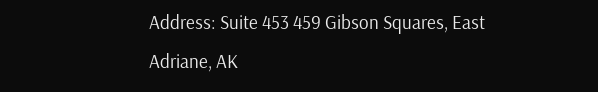Address: Suite 453 459 Gibson Squares, East Adriane, AK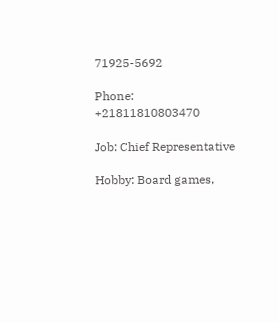71925-5692

Phone: +21811810803470

Job: Chief Representative

Hobby: Board games,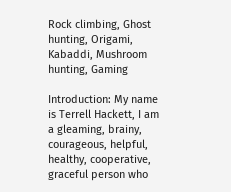Rock climbing, Ghost hunting, Origami, Kabaddi, Mushroom hunting, Gaming

Introduction: My name is Terrell Hackett, I am a gleaming, brainy, courageous, helpful, healthy, cooperative, graceful person who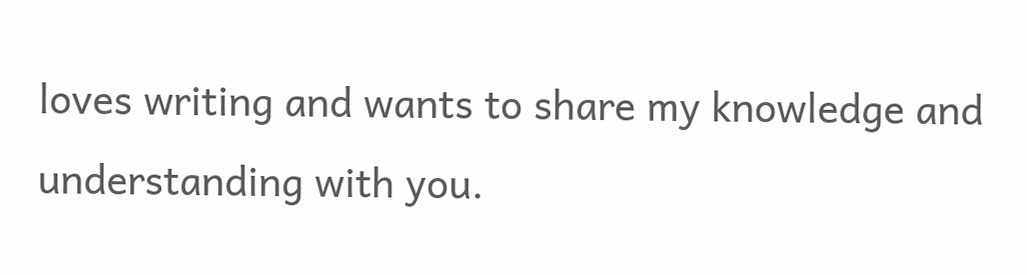loves writing and wants to share my knowledge and understanding with you.